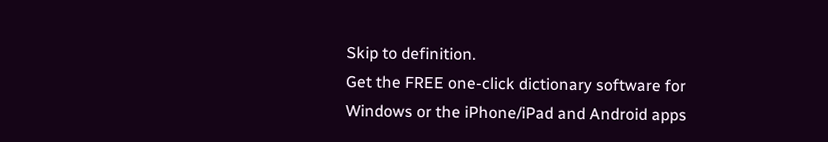Skip to definition.
Get the FREE one-click dictionary software for Windows or the iPhone/iPad and Android apps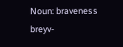Noun: braveness  breyv-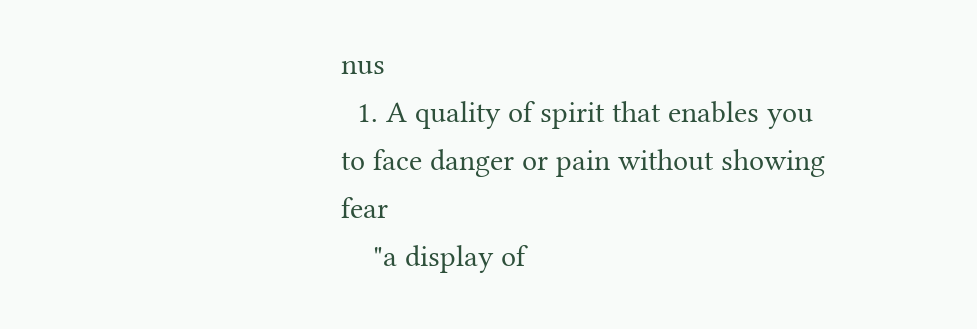nus
  1. A quality of spirit that enables you to face danger or pain without showing fear
    "a display of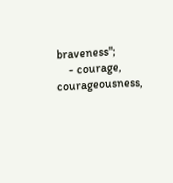braveness";
    - courage, courageousness,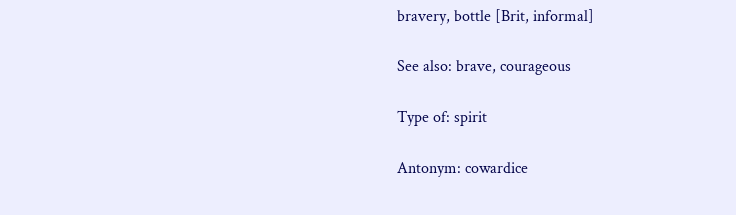bravery, bottle [Brit, informal]

See also: brave, courageous

Type of: spirit

Antonym: cowardice